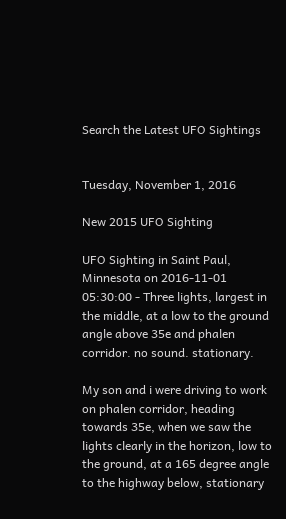Search the Latest UFO Sightings


Tuesday, November 1, 2016

New 2015 UFO Sighting

UFO Sighting in Saint Paul, Minnesota on 2016-11-01 05:30:00 - Three lights, largest in the middle, at a low to the ground angle above 35e and phalen corridor. no sound. stationary.

My son and i were driving to work on phalen corridor, heading towards 35e, when we saw the lights clearly in the horizon, low to the ground, at a 165 degree angle to the highway below, stationary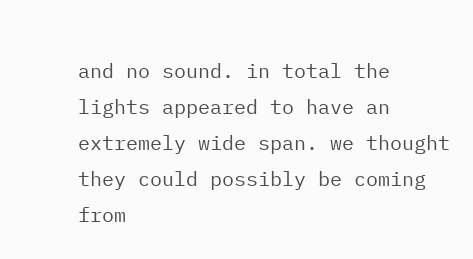and no sound. in total the lights appeared to have an extremely wide span. we thought they could possibly be coming from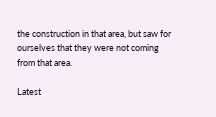the construction in that area, but saw for ourselves that they were not coming from that area.

Latest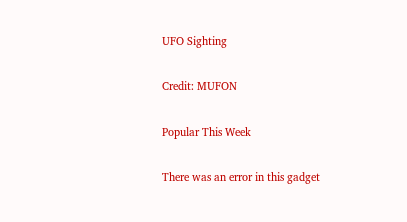UFO Sighting

Credit: MUFON

Popular This Week

There was an error in this gadget